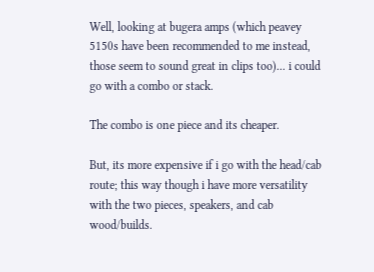Well, looking at bugera amps (which peavey 5150s have been recommended to me instead, those seem to sound great in clips too)... i could go with a combo or stack.

The combo is one piece and its cheaper.

But, its more expensive if i go with the head/cab route; this way though i have more versatility with the two pieces, speakers, and cab wood/builds.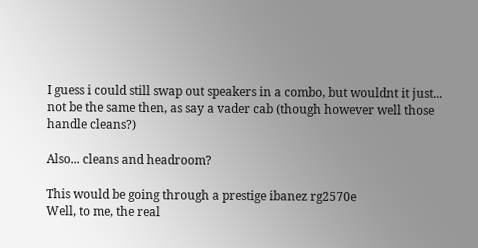I guess i could still swap out speakers in a combo, but wouldnt it just... not be the same then, as say a vader cab (though however well those handle cleans?)

Also... cleans and headroom?

This would be going through a prestige ibanez rg2570e
Well, to me, the real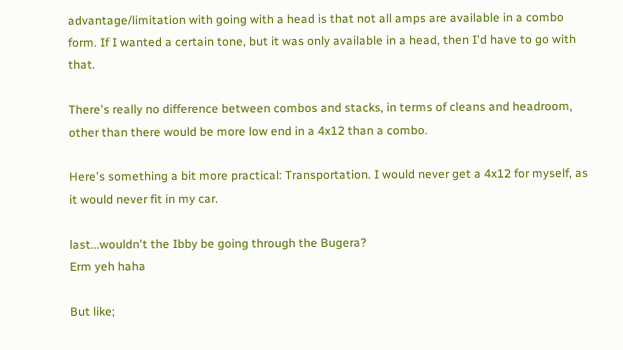advantage/limitation with going with a head is that not all amps are available in a combo form. If I wanted a certain tone, but it was only available in a head, then I'd have to go with that.

There's really no difference between combos and stacks, in terms of cleans and headroom, other than there would be more low end in a 4x12 than a combo.

Here's something a bit more practical: Transportation. I would never get a 4x12 for myself, as it would never fit in my car.

last...wouldn't the Ibby be going through the Bugera?
Erm yeh haha

But like;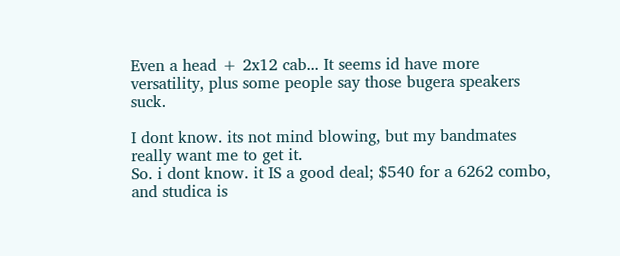Even a head + 2x12 cab... It seems id have more versatility, plus some people say those bugera speakers suck.

I dont know. its not mind blowing, but my bandmates really want me to get it.
So. i dont know. it IS a good deal; $540 for a 6262 combo, and studica is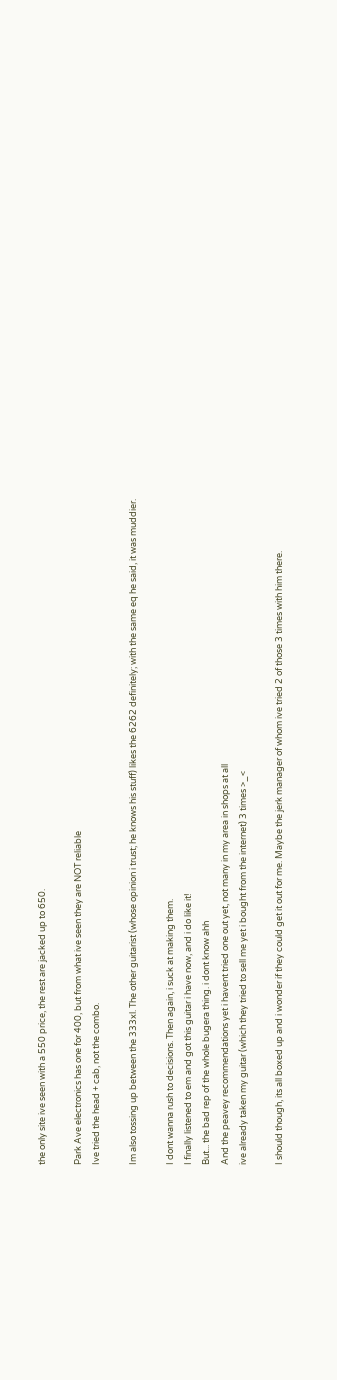the only site ive seen with a 550 price, the rest are jacked up to 650.

Park Ave electronics has one for 400, but from what ive seen they are NOT reliable
Ive tried the head + cab, not the combo.

Im also tossing up between the 333xl. The other guitarist (whose opinion i trust; he knows his stuff) likes the 6262 definitely; with the same eq he said, it was muddier.

I dont wanna rush to decisions. Then again, i suck at making them.
I finally listened to em and got this guitar i have now, and i do like it!
But... the bad rep of the whole bugera thing. i dont know ahh
And the peavey recommendations yet i havent tried one out yet, not many in my area in shops at all
ive already taken my guitar (which they tried to sell me yet i bought from the internet) 3 times >_<

I should though, its all boxed up and i wonder if they could get it out for me. Maybe the jerk manager of whom ive tried 2 of those 3 times with him there.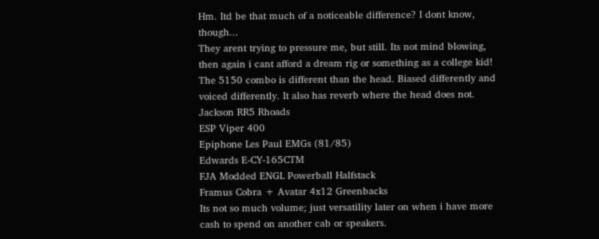Hm. Itd be that much of a noticeable difference? I dont know, though...
They arent trying to pressure me, but still. Its not mind blowing, then again i cant afford a dream rig or something as a college kid!
The 5150 combo is different than the head. Biased differently and voiced differently. It also has reverb where the head does not.
Jackson RR5 Rhoads
ESP Viper 400
Epiphone Les Paul EMGs (81/85)
Edwards E-CY-165CTM
FJA Modded ENGL Powerball Halfstack
Framus Cobra + Avatar 4x12 Greenbacks
Its not so much volume; just versatility later on when i have more cash to spend on another cab or speakers.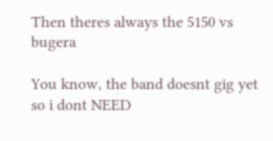Then theres always the 5150 vs bugera

You know, the band doesnt gig yet so i dont NEED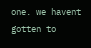one. we havent gotten to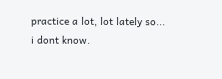practice a lot, lot lately so... i dont know.